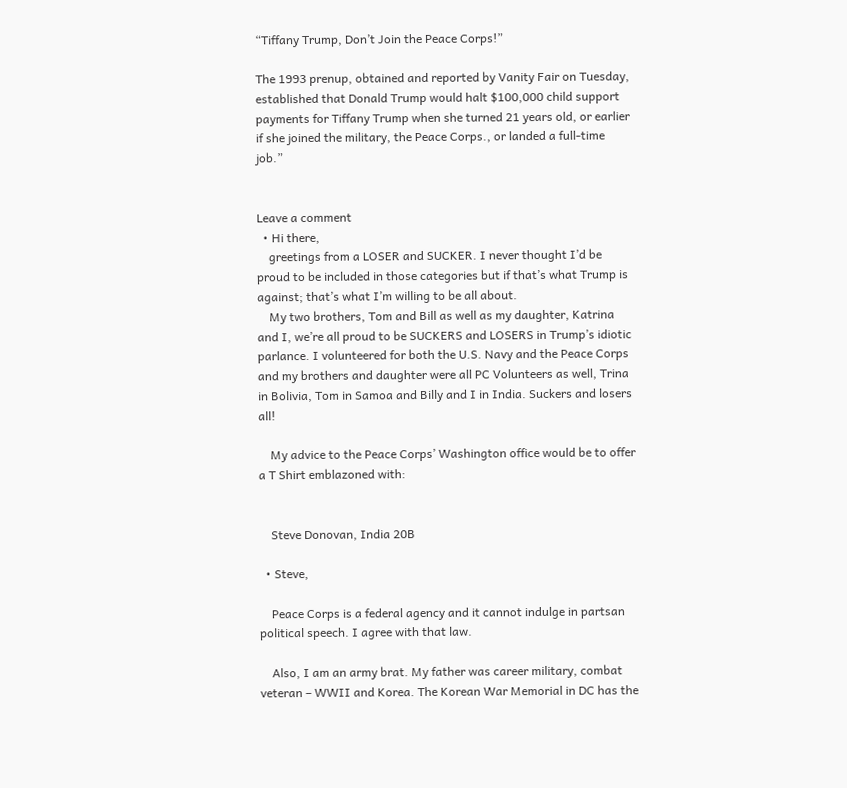“Tiffany Trump, Don’t Join the Peace Corps!”

The 1993 prenup, obtained and reported by Vanity Fair on Tuesday, established that Donald Trump would halt $100,000 child support payments for Tiffany Trump when she turned 21 years old, or earlier if she joined the military, the Peace Corps., or landed a full-time job.”


Leave a comment
  • Hi there,
    greetings from a LOSER and SUCKER. I never thought I’d be proud to be included in those categories but if that’s what Trump is against; that’s what I’m willing to be all about.
    My two brothers, Tom and Bill as well as my daughter, Katrina and I, we’re all proud to be SUCKERS and LOSERS in Trump’s idiotic parlance. I volunteered for both the U.S. Navy and the Peace Corps and my brothers and daughter were all PC Volunteers as well, Trina in Bolivia, Tom in Samoa and Billy and I in India. Suckers and losers all!

    My advice to the Peace Corps’ Washington office would be to offer a T Shirt emblazoned with:


    Steve Donovan, India 20B

  • Steve,

    Peace Corps is a federal agency and it cannot indulge in partsan political speech. I agree with that law.

    Also, I am an army brat. My father was career military, combat veteran – WWII and Korea. The Korean War Memorial in DC has the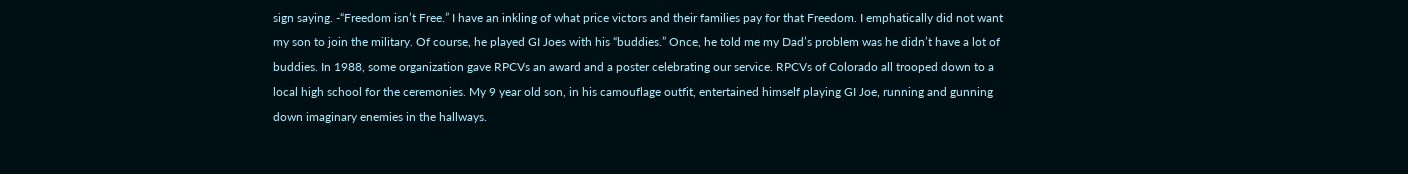sign saying. -“Freedom isn’t Free.” I have an inkling of what price victors and their families pay for that Freedom. I emphatically did not want my son to join the military. Of course, he played GI Joes with his “buddies.” Once, he told me my Dad’s problem was he didn’t have a lot of buddies. In 1988, some organization gave RPCVs an award and a poster celebrating our service. RPCVs of Colorado all trooped down to a local high school for the ceremonies. My 9 year old son, in his camouflage outfit, entertained himself playing GI Joe, running and gunning down imaginary enemies in the hallways.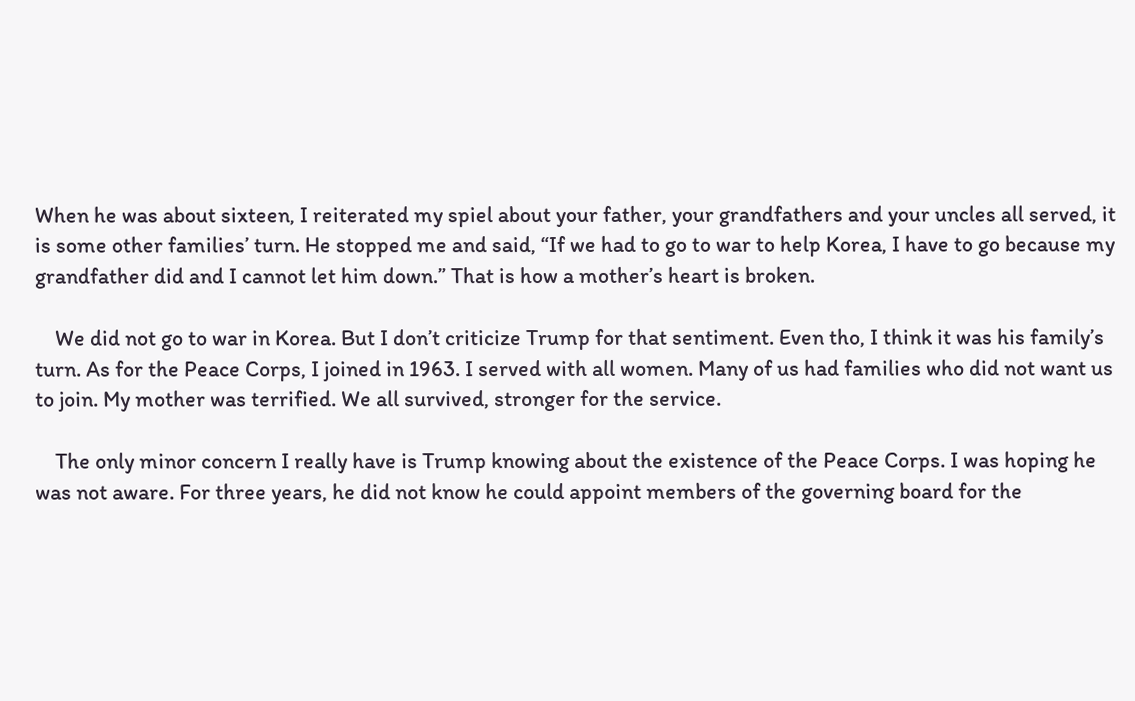When he was about sixteen, I reiterated my spiel about your father, your grandfathers and your uncles all served, it is some other families’ turn. He stopped me and said, “If we had to go to war to help Korea, I have to go because my grandfather did and I cannot let him down.” That is how a mother’s heart is broken.

    We did not go to war in Korea. But I don’t criticize Trump for that sentiment. Even tho, I think it was his family’s turn. As for the Peace Corps, I joined in 1963. I served with all women. Many of us had families who did not want us to join. My mother was terrified. We all survived, stronger for the service.

    The only minor concern I really have is Trump knowing about the existence of the Peace Corps. I was hoping he was not aware. For three years, he did not know he could appoint members of the governing board for the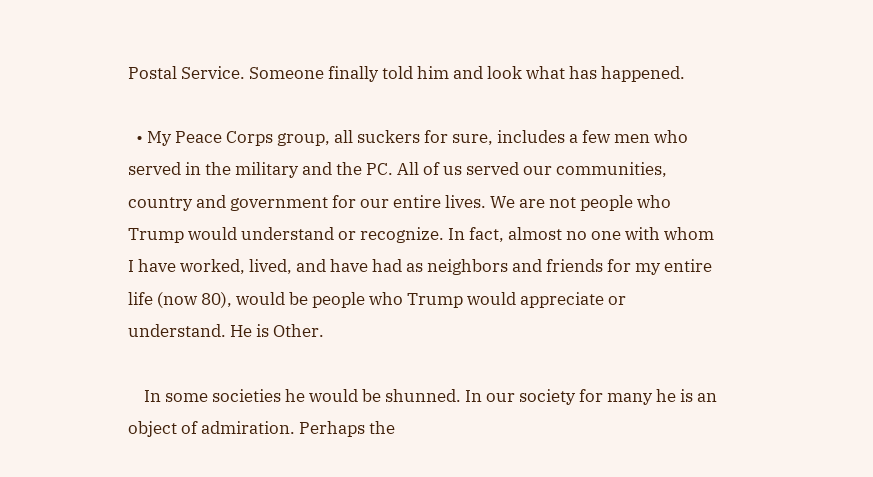Postal Service. Someone finally told him and look what has happened.

  • My Peace Corps group, all suckers for sure, includes a few men who served in the military and the PC. All of us served our communities, country and government for our entire lives. We are not people who Trump would understand or recognize. In fact, almost no one with whom I have worked, lived, and have had as neighbors and friends for my entire life (now 80), would be people who Trump would appreciate or understand. He is Other.

    In some societies he would be shunned. In our society for many he is an object of admiration. Perhaps the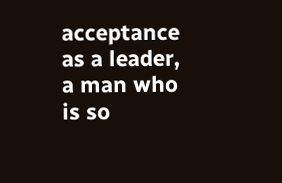acceptance as a leader, a man who is so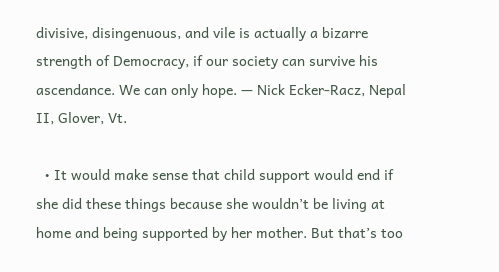divisive, disingenuous, and vile is actually a bizarre strength of Democracy, if our society can survive his ascendance. We can only hope. — Nick Ecker-Racz, Nepal II, Glover, Vt.

  • It would make sense that child support would end if she did these things because she wouldn’t be living at home and being supported by her mother. But that’s too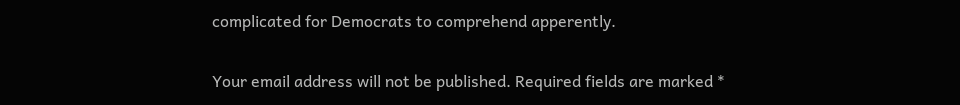complicated for Democrats to comprehend apperently.

Your email address will not be published. Required fields are marked *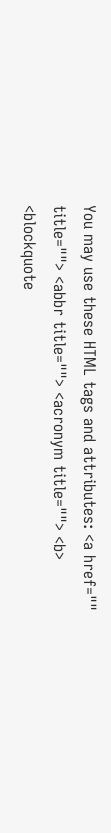You may use these HTML tags and attributes: <a href="" title=""> <abbr title=""> <acronym title=""> <b> <blockquote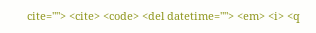cite=""> <cite> <code> <del datetime=""> <em> <i> <q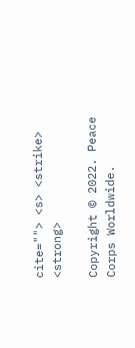cite=""> <s> <strike> <strong>

Copyright © 2022. Peace Corps Worldwide.